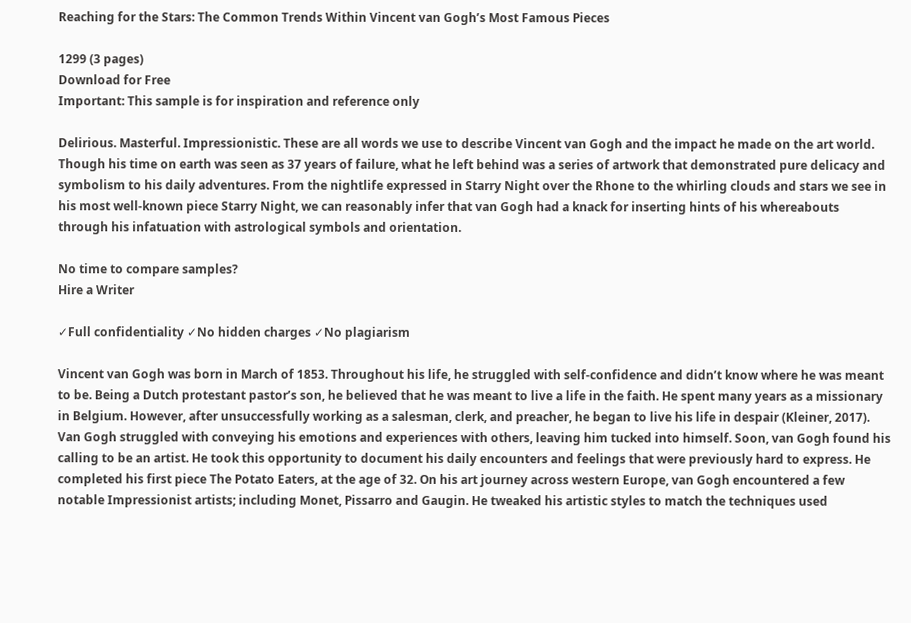Reaching for the Stars: The Common Trends Within Vincent van Gogh’s Most Famous Pieces

1299 (3 pages)
Download for Free
Important: This sample is for inspiration and reference only

Delirious. Masterful. Impressionistic. These are all words we use to describe Vincent van Gogh and the impact he made on the art world. Though his time on earth was seen as 37 years of failure, what he left behind was a series of artwork that demonstrated pure delicacy and symbolism to his daily adventures. From the nightlife expressed in Starry Night over the Rhone to the whirling clouds and stars we see in his most well-known piece Starry Night, we can reasonably infer that van Gogh had a knack for inserting hints of his whereabouts through his infatuation with astrological symbols and orientation.

No time to compare samples?
Hire a Writer

✓Full confidentiality ✓No hidden charges ✓No plagiarism

Vincent van Gogh was born in March of 1853. Throughout his life, he struggled with self-confidence and didn’t know where he was meant to be. Being a Dutch protestant pastor’s son, he believed that he was meant to live a life in the faith. He spent many years as a missionary in Belgium. However, after unsuccessfully working as a salesman, clerk, and preacher, he began to live his life in despair (Kleiner, 2017). Van Gogh struggled with conveying his emotions and experiences with others, leaving him tucked into himself. Soon, van Gogh found his calling to be an artist. He took this opportunity to document his daily encounters and feelings that were previously hard to express. He completed his first piece The Potato Eaters, at the age of 32. On his art journey across western Europe, van Gogh encountered a few notable Impressionist artists; including Monet, Pissarro and Gaugin. He tweaked his artistic styles to match the techniques used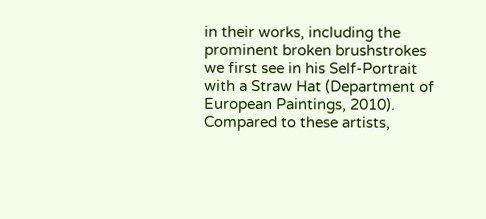in their works, including the prominent broken brushstrokes we first see in his Self-Portrait with a Straw Hat (Department of European Paintings, 2010). Compared to these artists,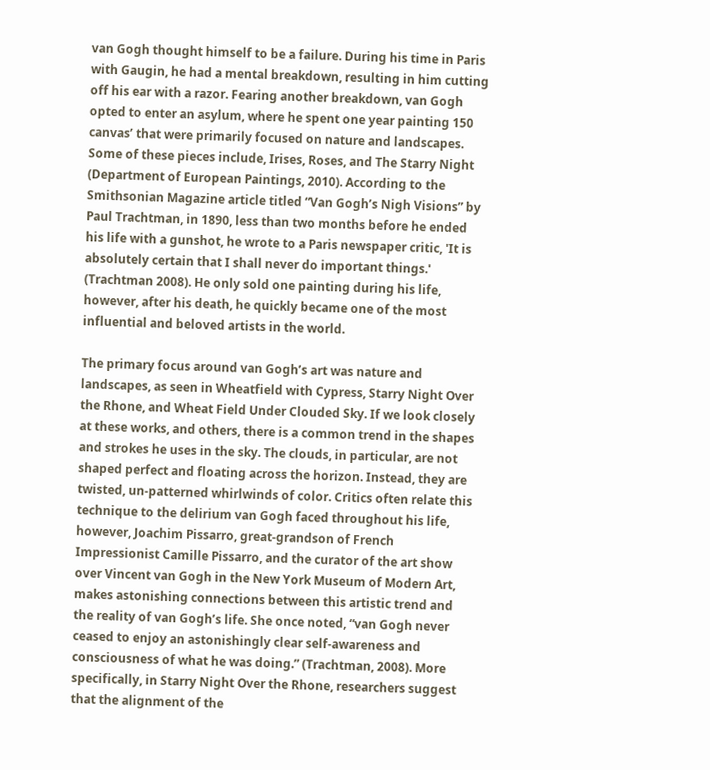van Gogh thought himself to be a failure. During his time in Paris with Gaugin, he had a mental breakdown, resulting in him cutting off his ear with a razor. Fearing another breakdown, van Gogh opted to enter an asylum, where he spent one year painting 150 canvas’ that were primarily focused on nature and landscapes. Some of these pieces include, Irises, Roses, and The Starry Night (Department of European Paintings, 2010). According to the Smithsonian Magazine article titled “Van Gogh’s Nigh Visions” by Paul Trachtman, in 1890, less than two months before he ended his life with a gunshot, he wrote to a Paris newspaper critic, 'It is absolutely certain that I shall never do important things.' (Trachtman 2008). He only sold one painting during his life, however, after his death, he quickly became one of the most influential and beloved artists in the world.

The primary focus around van Gogh’s art was nature and landscapes, as seen in Wheatfield with Cypress, Starry Night Over the Rhone, and Wheat Field Under Clouded Sky. If we look closely at these works, and others, there is a common trend in the shapes and strokes he uses in the sky. The clouds, in particular, are not shaped perfect and floating across the horizon. Instead, they are twisted, un-patterned whirlwinds of color. Critics often relate this technique to the delirium van Gogh faced throughout his life, however, Joachim Pissarro, great-grandson of French Impressionist Camille Pissarro, and the curator of the art show over Vincent van Gogh in the New York Museum of Modern Art, makes astonishing connections between this artistic trend and the reality of van Gogh’s life. She once noted, “van Gogh never ceased to enjoy an astonishingly clear self-awareness and consciousness of what he was doing.” (Trachtman, 2008). More specifically, in Starry Night Over the Rhone, researchers suggest that the alignment of the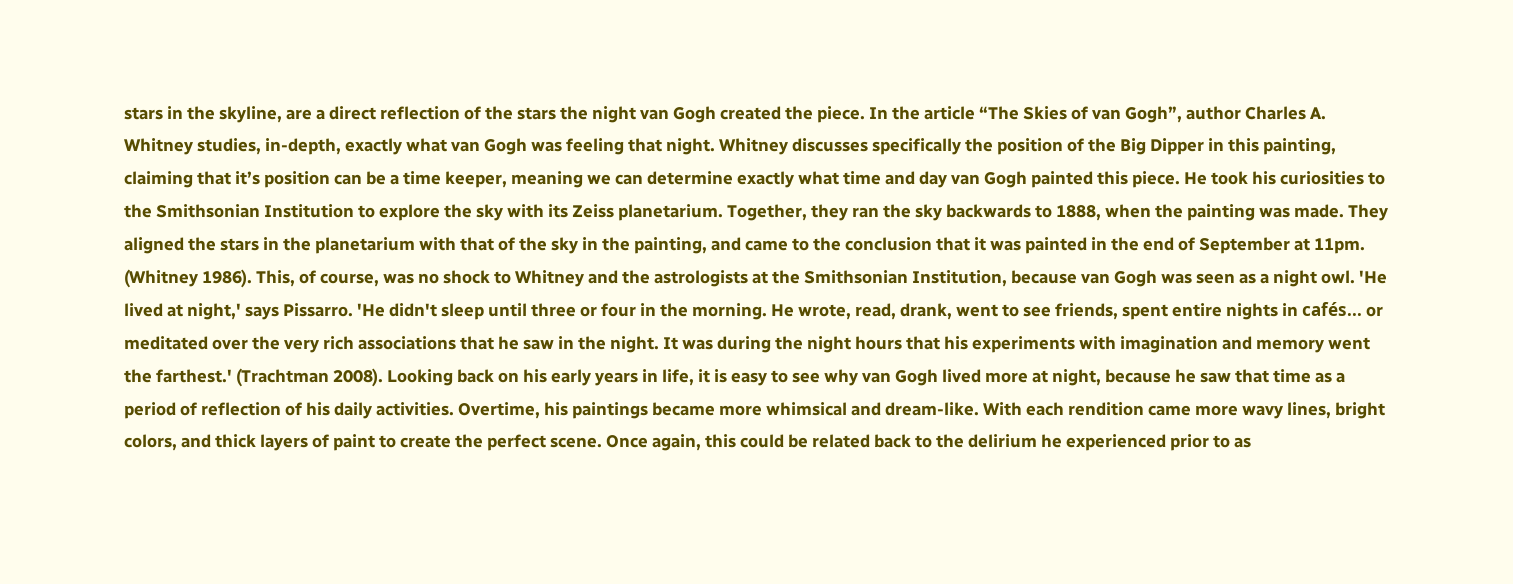stars in the skyline, are a direct reflection of the stars the night van Gogh created the piece. In the article “The Skies of van Gogh”, author Charles A. Whitney studies, in-depth, exactly what van Gogh was feeling that night. Whitney discusses specifically the position of the Big Dipper in this painting, claiming that it’s position can be a time keeper, meaning we can determine exactly what time and day van Gogh painted this piece. He took his curiosities to the Smithsonian Institution to explore the sky with its Zeiss planetarium. Together, they ran the sky backwards to 1888, when the painting was made. They aligned the stars in the planetarium with that of the sky in the painting, and came to the conclusion that it was painted in the end of September at 11pm. (Whitney 1986). This, of course, was no shock to Whitney and the astrologists at the Smithsonian Institution, because van Gogh was seen as a night owl. 'He lived at night,' says Pissarro. 'He didn't sleep until three or four in the morning. He wrote, read, drank, went to see friends, spent entire nights in cafés... or meditated over the very rich associations that he saw in the night. It was during the night hours that his experiments with imagination and memory went the farthest.' (Trachtman 2008). Looking back on his early years in life, it is easy to see why van Gogh lived more at night, because he saw that time as a period of reflection of his daily activities. Overtime, his paintings became more whimsical and dream-like. With each rendition came more wavy lines, bright colors, and thick layers of paint to create the perfect scene. Once again, this could be related back to the delirium he experienced prior to as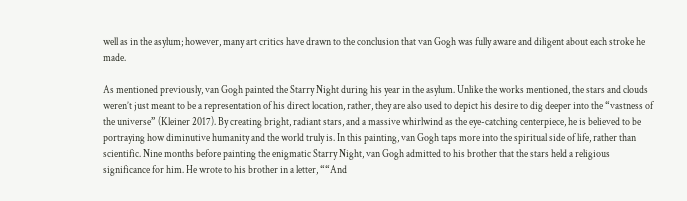well as in the asylum; however, many art critics have drawn to the conclusion that van Gogh was fully aware and diligent about each stroke he made.

As mentioned previously, van Gogh painted the Starry Night during his year in the asylum. Unlike the works mentioned, the stars and clouds weren’t just meant to be a representation of his direct location, rather, they are also used to depict his desire to dig deeper into the “vastness of the universe” (Kleiner 2017). By creating bright, radiant stars, and a massive whirlwind as the eye-catching centerpiece, he is believed to be portraying how diminutive humanity and the world truly is. In this painting, van Gogh taps more into the spiritual side of life, rather than scientific. Nine months before painting the enigmatic Starry Night, van Gogh admitted to his brother that the stars held a religious significance for him. He wrote to his brother in a letter, ““And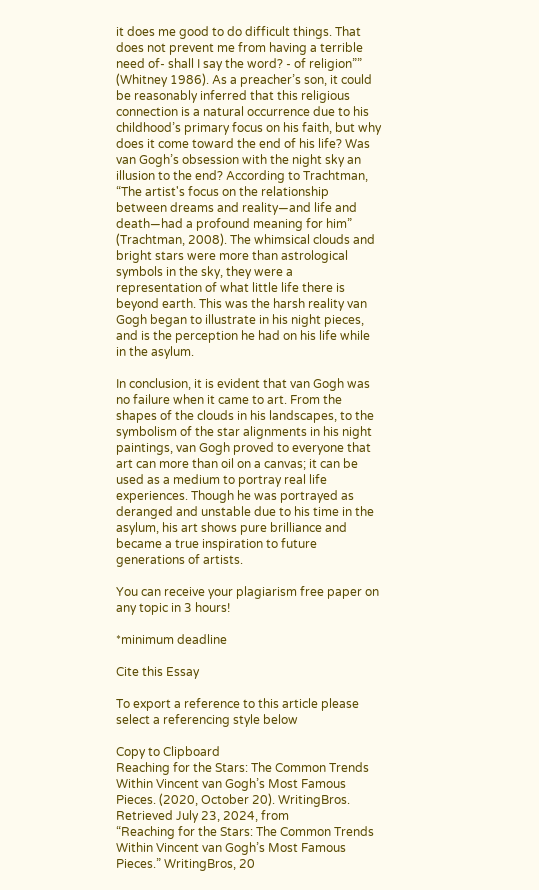it does me good to do difficult things. That does not prevent me from having a terrible need of- shall I say the word? - of religion”” (Whitney 1986). As a preacher’s son, it could be reasonably inferred that this religious connection is a natural occurrence due to his childhood’s primary focus on his faith, but why does it come toward the end of his life? Was van Gogh’s obsession with the night sky an illusion to the end? According to Trachtman, “The artist's focus on the relationship between dreams and reality—and life and death—had a profound meaning for him” (Trachtman, 2008). The whimsical clouds and bright stars were more than astrological symbols in the sky, they were a representation of what little life there is beyond earth. This was the harsh reality van Gogh began to illustrate in his night pieces, and is the perception he had on his life while in the asylum.

In conclusion, it is evident that van Gogh was no failure when it came to art. From the shapes of the clouds in his landscapes, to the symbolism of the star alignments in his night paintings, van Gogh proved to everyone that art can more than oil on a canvas; it can be used as a medium to portray real life experiences. Though he was portrayed as deranged and unstable due to his time in the asylum, his art shows pure brilliance and became a true inspiration to future generations of artists.

You can receive your plagiarism free paper on any topic in 3 hours!

*minimum deadline

Cite this Essay

To export a reference to this article please select a referencing style below

Copy to Clipboard
Reaching for the Stars: The Common Trends Within Vincent van Gogh’s Most Famous Pieces. (2020, October 20). WritingBros. Retrieved July 23, 2024, from
“Reaching for the Stars: The Common Trends Within Vincent van Gogh’s Most Famous Pieces.” WritingBros, 20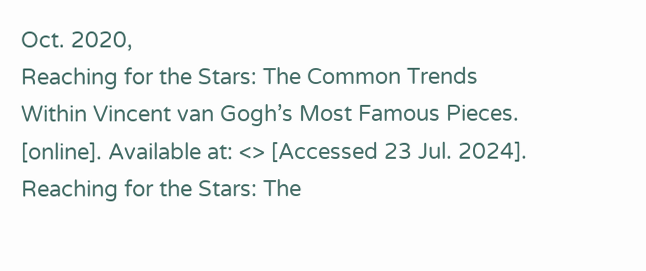Oct. 2020,
Reaching for the Stars: The Common Trends Within Vincent van Gogh’s Most Famous Pieces. [online]. Available at: <> [Accessed 23 Jul. 2024].
Reaching for the Stars: The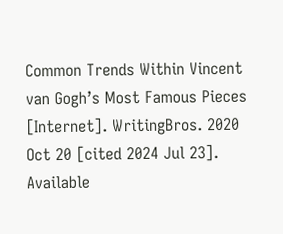Common Trends Within Vincent van Gogh’s Most Famous Pieces [Internet]. WritingBros. 2020 Oct 20 [cited 2024 Jul 23]. Available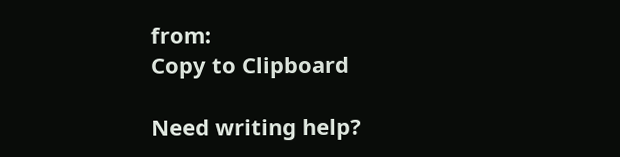from:
Copy to Clipboard

Need writing help?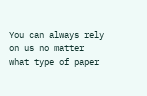You can always rely on us no matter what type of paper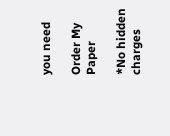you need

Order My Paper

*No hidden charges